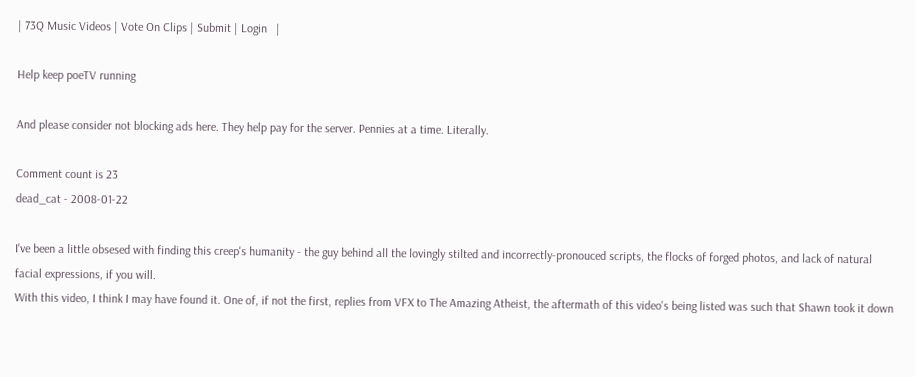| 73Q Music Videos | Vote On Clips | Submit | Login   |

Help keep poeTV running

And please consider not blocking ads here. They help pay for the server. Pennies at a time. Literally.

Comment count is 23
dead_cat - 2008-01-22

I've been a little obsesed with finding this creep's humanity - the guy behind all the lovingly stilted and incorrectly-pronouced scripts, the flocks of forged photos, and lack of natural facial expressions, if you will.
With this video, I think I may have found it. One of, if not the first, replies from VFX to The Amazing Atheist, the aftermath of this video's being listed was such that Shawn took it down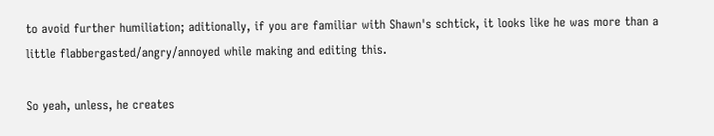to avoid further humiliation; aditionally, if you are familiar with Shawn's schtick, it looks like he was more than a little flabbergasted/angry/annoyed while making and editing this.

So yeah, unless, he creates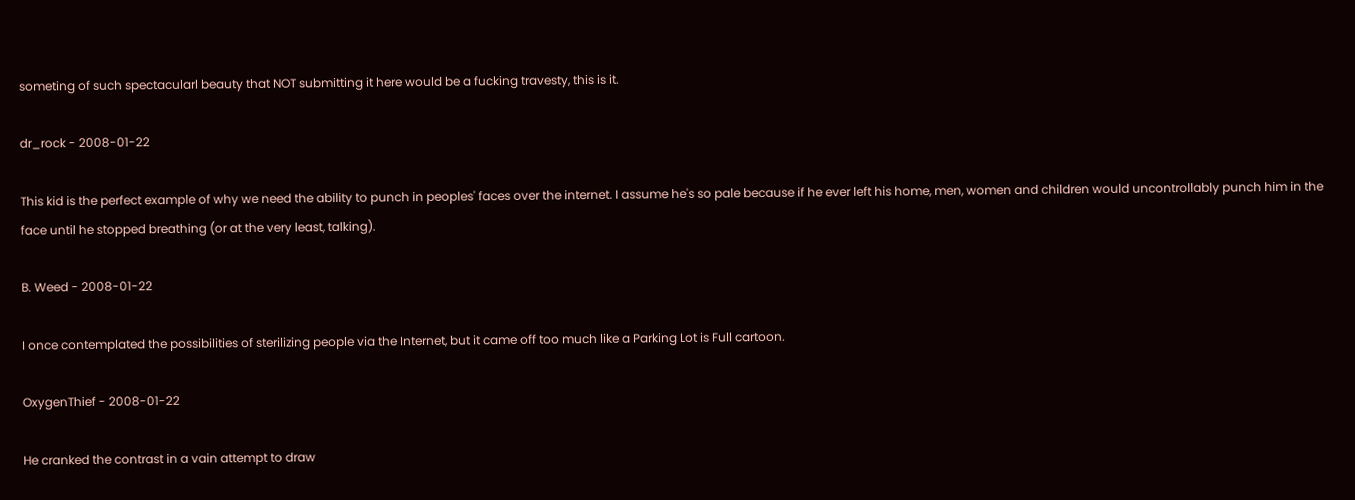someting of such spectacularl beauty that NOT submitting it here would be a fucking travesty, this is it.

dr_rock - 2008-01-22

This kid is the perfect example of why we need the ability to punch in peoples' faces over the internet. I assume he's so pale because if he ever left his home, men, women and children would uncontrollably punch him in the face until he stopped breathing (or at the very least, talking).

B. Weed - 2008-01-22

I once contemplated the possibilities of sterilizing people via the Internet, but it came off too much like a Parking Lot is Full cartoon.

OxygenThief - 2008-01-22

He cranked the contrast in a vain attempt to draw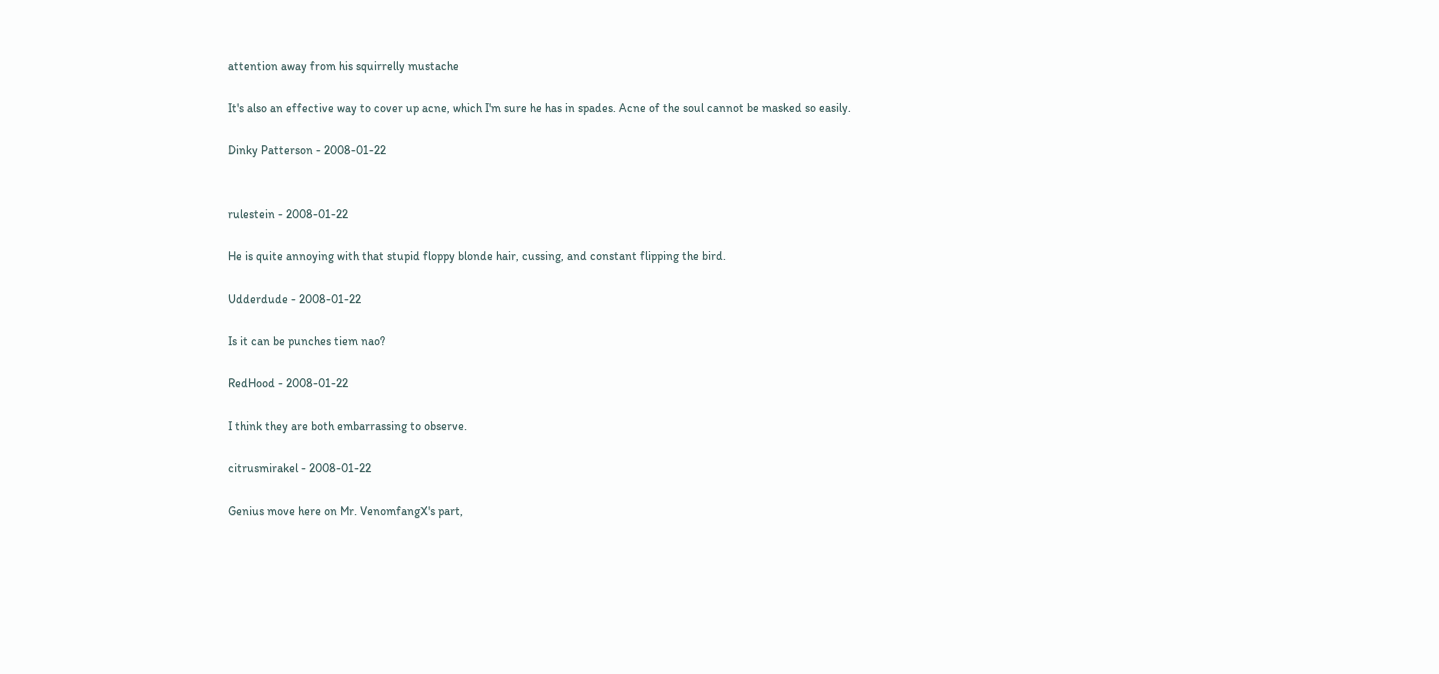attention away from his squirrelly mustache

It's also an effective way to cover up acne, which I'm sure he has in spades. Acne of the soul cannot be masked so easily.

Dinky Patterson - 2008-01-22


rulestein - 2008-01-22

He is quite annoying with that stupid floppy blonde hair, cussing, and constant flipping the bird.

Udderdude - 2008-01-22

Is it can be punches tiem nao?

RedHood - 2008-01-22

I think they are both embarrassing to observe.

citrusmirakel - 2008-01-22

Genius move here on Mr. VenomfangX's part,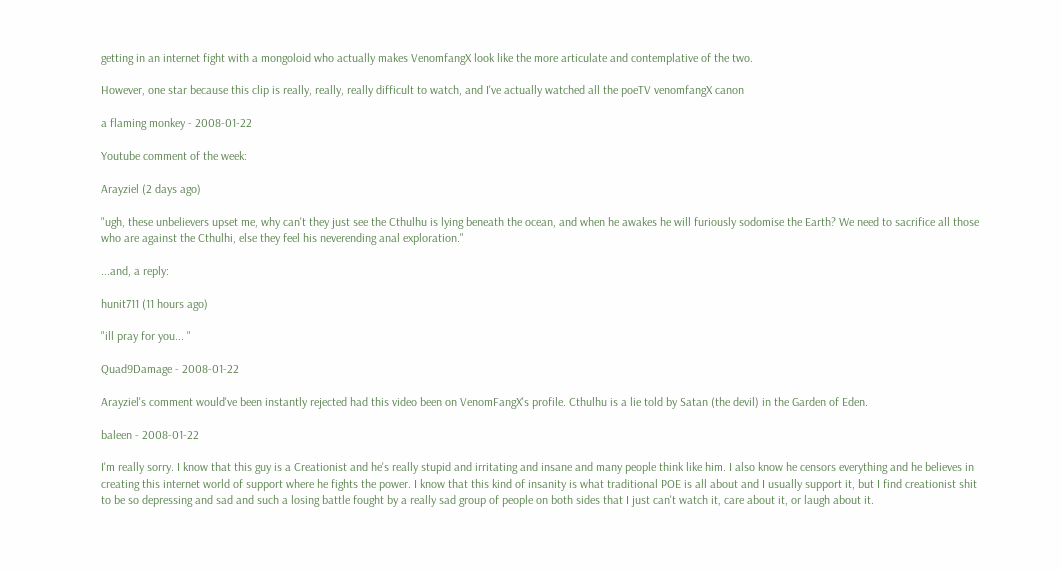getting in an internet fight with a mongoloid who actually makes VenomfangX look like the more articulate and contemplative of the two.

However, one star because this clip is really, really, really difficult to watch, and I've actually watched all the poeTV venomfangX canon

a flaming monkey - 2008-01-22

Youtube comment of the week:

Arayziel (2 days ago)

"ugh, these unbelievers upset me, why can't they just see the Cthulhu is lying beneath the ocean, and when he awakes he will furiously sodomise the Earth? We need to sacrifice all those who are against the Cthulhi, else they feel his neverending anal exploration."

...and, a reply:

hunit711 (11 hours ago)

"ill pray for you... "

Quad9Damage - 2008-01-22

Arayziel's comment would've been instantly rejected had this video been on VenomFangX's profile. Cthulhu is a lie told by Satan (the devil) in the Garden of Eden.

baleen - 2008-01-22

I'm really sorry. I know that this guy is a Creationist and he's really stupid and irritating and insane and many people think like him. I also know he censors everything and he believes in creating this internet world of support where he fights the power. I know that this kind of insanity is what traditional POE is all about and I usually support it, but I find creationist shit to be so depressing and sad and such a losing battle fought by a really sad group of people on both sides that I just can't watch it, care about it, or laugh about it.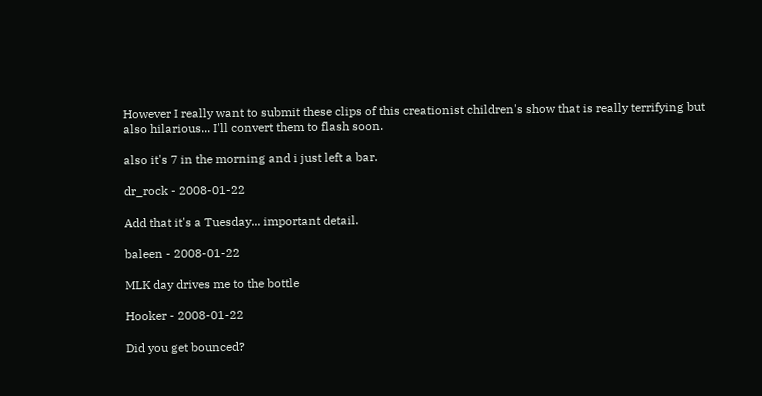However I really want to submit these clips of this creationist children's show that is really terrifying but also hilarious... I'll convert them to flash soon.

also it's 7 in the morning and i just left a bar.

dr_rock - 2008-01-22

Add that it's a Tuesday... important detail.

baleen - 2008-01-22

MLK day drives me to the bottle

Hooker - 2008-01-22

Did you get bounced?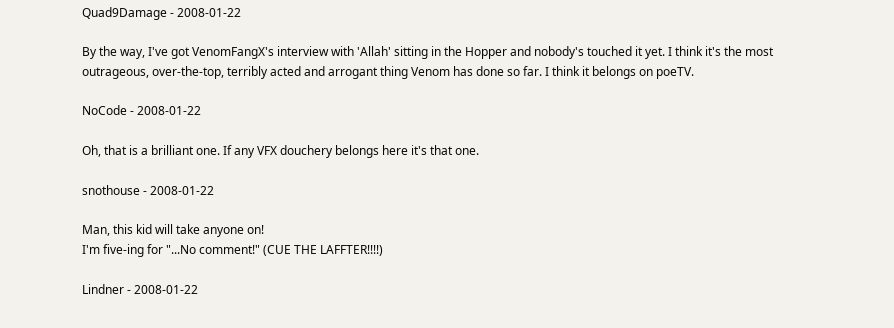Quad9Damage - 2008-01-22

By the way, I've got VenomFangX's interview with 'Allah' sitting in the Hopper and nobody's touched it yet. I think it's the most outrageous, over-the-top, terribly acted and arrogant thing Venom has done so far. I think it belongs on poeTV.

NoCode - 2008-01-22

Oh, that is a brilliant one. If any VFX douchery belongs here it's that one.

snothouse - 2008-01-22

Man, this kid will take anyone on!
I'm five-ing for "...No comment!" (CUE THE LAFFTER!!!!)

Lindner - 2008-01-22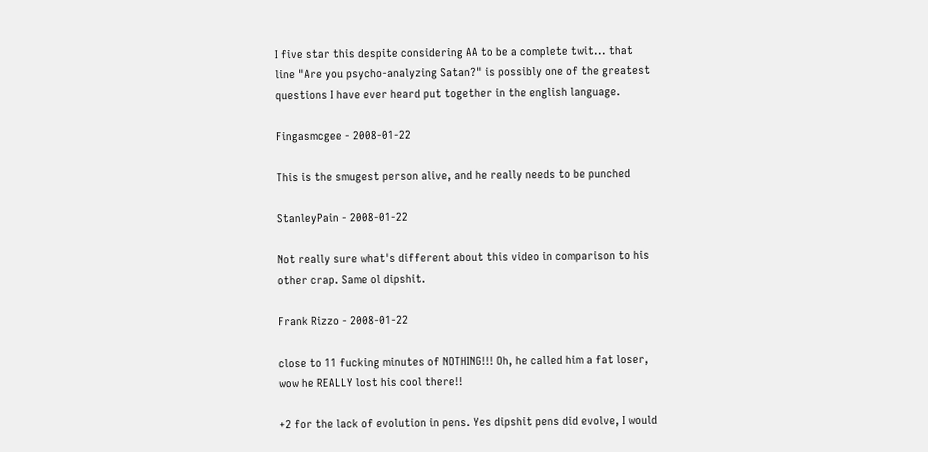I five star this despite considering AA to be a complete twit... that line "Are you psycho-analyzing Satan?" is possibly one of the greatest questions I have ever heard put together in the english language.

Fingasmcgee - 2008-01-22

This is the smugest person alive, and he really needs to be punched

StanleyPain - 2008-01-22

Not really sure what's different about this video in comparison to his other crap. Same ol dipshit.

Frank Rizzo - 2008-01-22

close to 11 fucking minutes of NOTHING!!! Oh, he called him a fat loser, wow he REALLY lost his cool there!!

+2 for the lack of evolution in pens. Yes dipshit pens did evolve, I would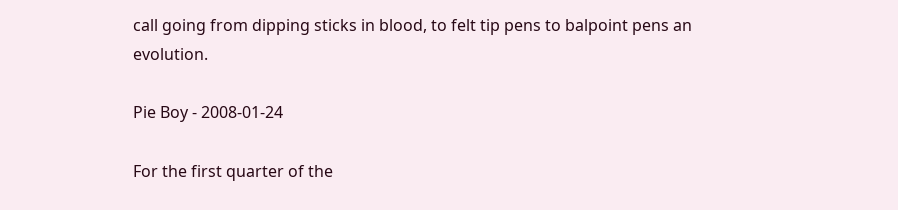call going from dipping sticks in blood, to felt tip pens to balpoint pens an evolution.

Pie Boy - 2008-01-24

For the first quarter of the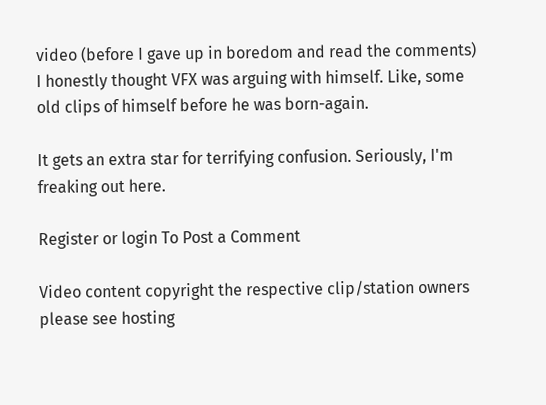video (before I gave up in boredom and read the comments) I honestly thought VFX was arguing with himself. Like, some old clips of himself before he was born-again.

It gets an extra star for terrifying confusion. Seriously, I'm freaking out here.

Register or login To Post a Comment

Video content copyright the respective clip/station owners please see hosting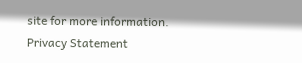site for more information.
Privacy Statement